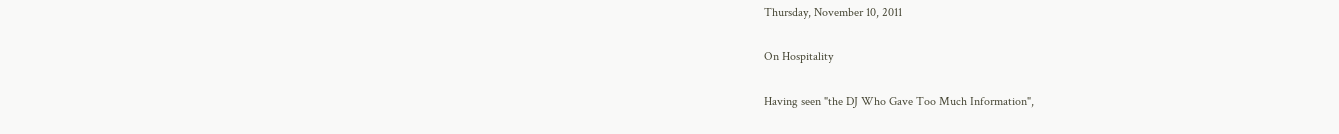Thursday, November 10, 2011

On Hospitality

Having seen "the DJ Who Gave Too Much Information",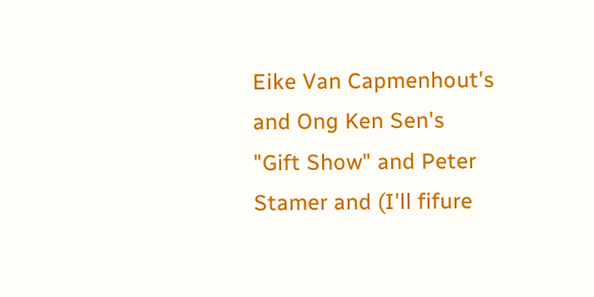Eike Van Capmenhout's and Ong Ken Sen's "Gift Show" and Peter Stamer and (I'll fifure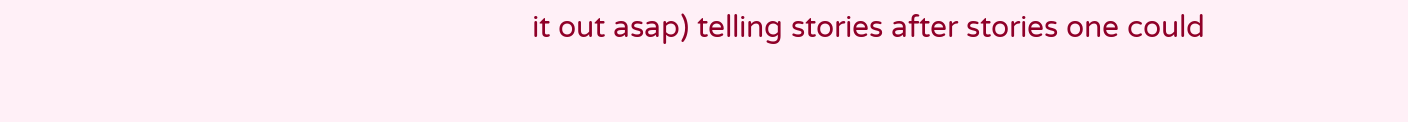it out asap) telling stories after stories one could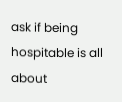ask if being hospitable is all about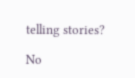telling stories?

No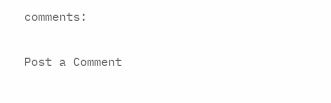comments:

Post a Comment